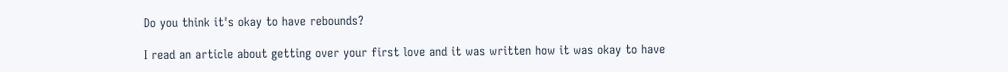Do you think it's okay to have rebounds?

I read an article about getting over your first love and it was written how it was okay to have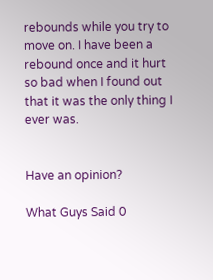rebounds while you try to move on. I have been a rebound once and it hurt so bad when I found out that it was the only thing I ever was.


Have an opinion?

What Guys Said 0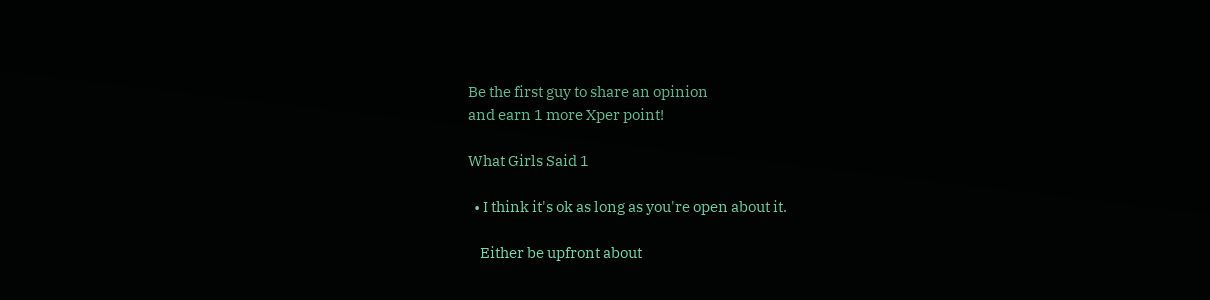Be the first guy to share an opinion
and earn 1 more Xper point!

What Girls Said 1

  • I think it's ok as long as you're open about it.

    Either be upfront about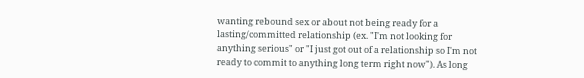wanting rebound sex or about not being ready for a lasting/committed relationship (ex. "I'm not looking for anything serious" or "I just got out of a relationship so I'm not ready to commit to anything long term right now"). As long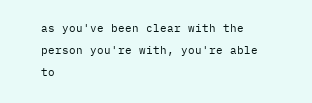as you've been clear with the person you're with, you're able to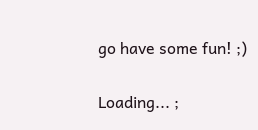go have some fun! ;)

Loading... ;